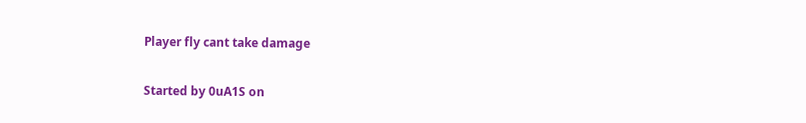Player fly cant take damage

Started by 0uA1S on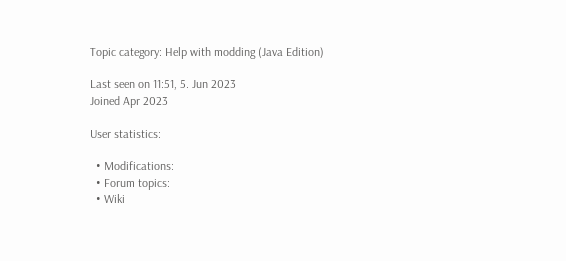Topic category: Help with modding (Java Edition)

Last seen on 11:51, 5. Jun 2023
Joined Apr 2023

User statistics:

  • Modifications:
  • Forum topics:
  • Wiki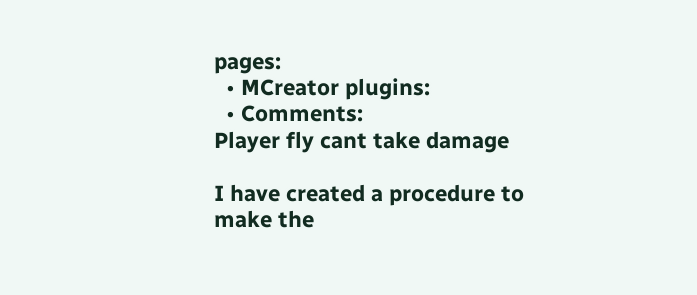pages:
  • MCreator plugins:
  • Comments:
Player fly cant take damage

I have created a procedure to make the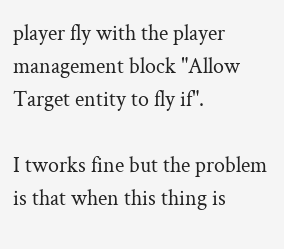player fly with the player management block "Allow Target entity to fly if".

I tworks fine but the problem is that when this thing is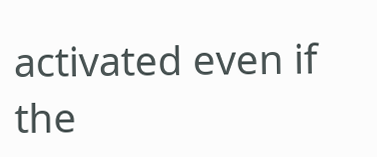activated even if the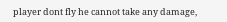player dont fly he cannot take any damage,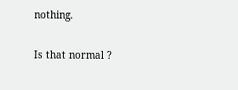nothing.

Is that normal ?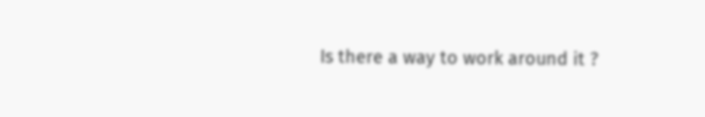Is there a way to work around it ?